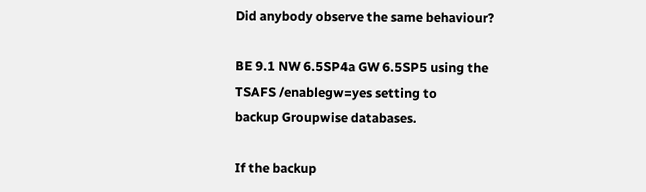Did anybody observe the same behaviour?

BE 9.1 NW 6.5SP4a GW 6.5SP5 using the TSAFS /enablegw=yes setting to
backup Groupwise databases.

If the backup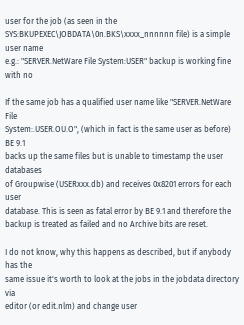user for the job (as seen in the
SYS:BKUPEXEC\JOBDATA\0n.BKS\xxxx_nnnnnn file) is a simple user name
e.g.: "SERVER.NetWare File System:USER" backup is working fine with no

If the same job has a qualified user name like "SERVER.NetWare File
System:.USER.OU.O", (which in fact is the same user as before) BE 9.1
backs up the same files but is unable to timestamp the user databases
of Groupwise (USERxxx.db) and receives 0x8201 errors for each user
database. This is seen as fatal error by BE 9.1 and therefore the
backup is treated as failed and no Archive bits are reset.

I do not know, why this happens as described, but if anybody has the
same issue it's worth to look at the jobs in the jobdata directory via
editor (or edit.nlm) and change user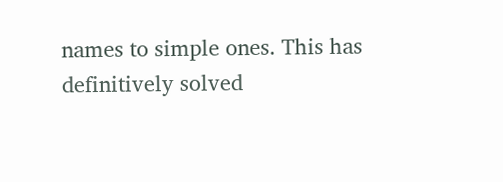names to simple ones. This has
definitively solved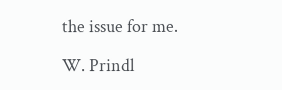the issue for me.

W. Prindl